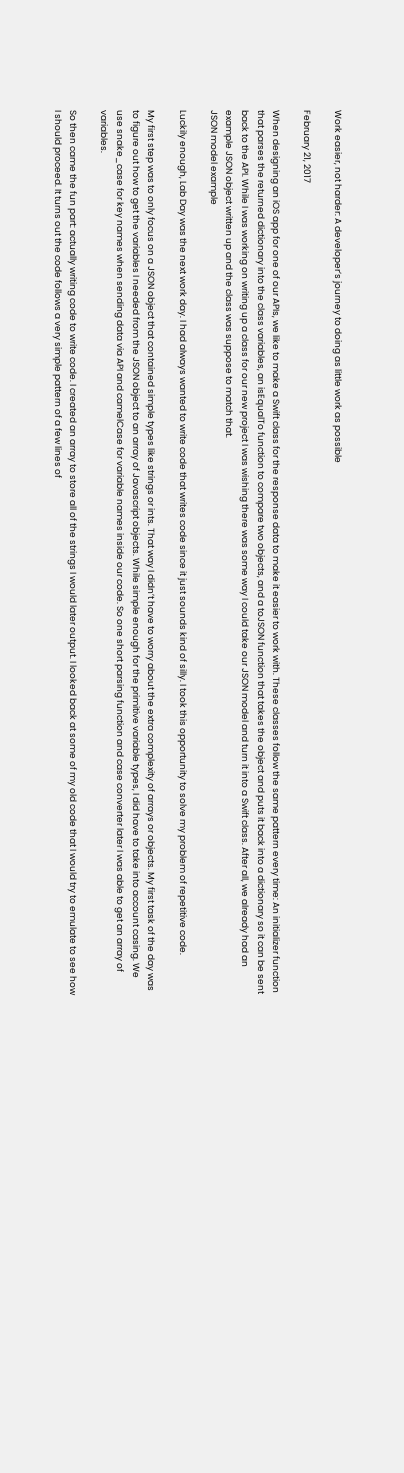Work easier, not harder: A developer’s journey to doing as little work as possible

February 21, 2017

When designing an iOS app for one of our APIs, we like to make a Swift class for the response data to make it easier to work with. These classes follow the same pattern every time: An initializer function that parses the returned dictionary into the class variables, an isEqualTo function to compare two objects, and a toJSON function that takes the object and puts it back into a dictionary so it can be sent back to the API. While I was working on writing up a class for our new project I was wishing there was some way I could take our JSON model and turn it into a Swift class. After all, we already had an example JSON object written up and the class was suppose to match that.
JSON model example

Luckily enough, Lab Day was the next work day. I had always wanted to write code that writes code since it just sounds kind of silly. I took this opportunity to solve my problem of repetitive code.

My first step was to only focus on a JSON object that contained simple types like strings or ints. That way I didn’t have to worry about the extra complexity of arrays or objects. My first task of the day was to figure out how to get the variables I needed from the JSON object to an array of Javascript objects. While simple enough for the primitive variable types, I did have to take into account casing. We use snake_case for key names when sending data via API and camelCase for variable names inside our code. So one short parsing function and case converter later I was able to get an array of variables.

So then came the fun part: actually writing code to write code. I created an array to store all of the strings I would later output. I looked back at some of my old code that I would try to emulate to see how I should proceed. It turns out the code follows a very simple pattern of a few lines of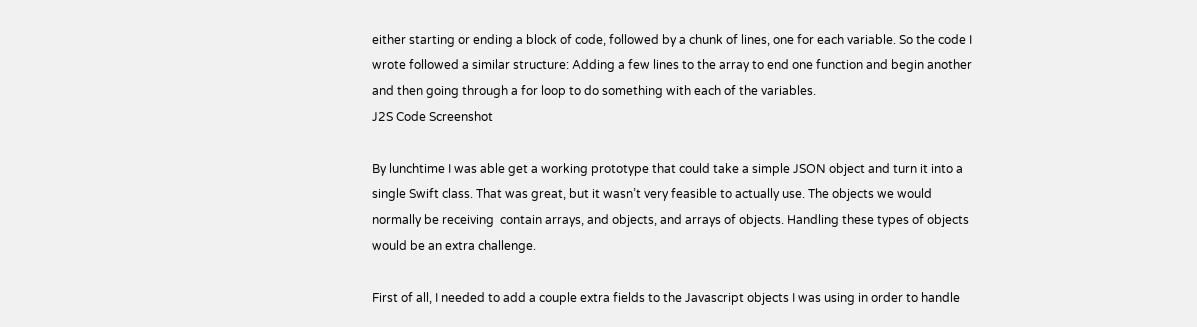either starting or ending a block of code, followed by a chunk of lines, one for each variable. So the code I wrote followed a similar structure: Adding a few lines to the array to end one function and begin another and then going through a for loop to do something with each of the variables.
J2S Code Screenshot

By lunchtime I was able get a working prototype that could take a simple JSON object and turn it into a single Swift class. That was great, but it wasn’t very feasible to actually use. The objects we would normally be receiving  contain arrays, and objects, and arrays of objects. Handling these types of objects would be an extra challenge.

First of all, I needed to add a couple extra fields to the Javascript objects I was using in order to handle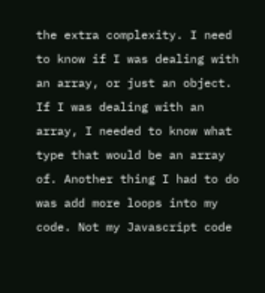the extra complexity. I need to know if I was dealing with an array, or just an object. If I was dealing with an array, I needed to know what type that would be an array of. Another thing I had to do was add more loops into my code. Not my Javascript code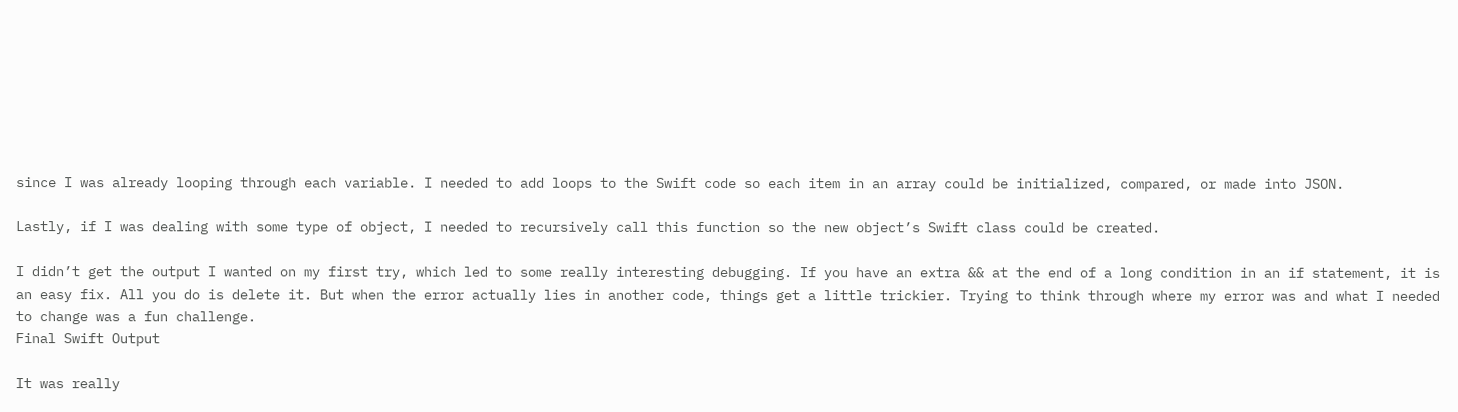since I was already looping through each variable. I needed to add loops to the Swift code so each item in an array could be initialized, compared, or made into JSON.

Lastly, if I was dealing with some type of object, I needed to recursively call this function so the new object’s Swift class could be created.

I didn’t get the output I wanted on my first try, which led to some really interesting debugging. If you have an extra && at the end of a long condition in an if statement, it is an easy fix. All you do is delete it. But when the error actually lies in another code, things get a little trickier. Trying to think through where my error was and what I needed to change was a fun challenge.
Final Swift Output

It was really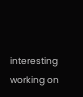interesting working on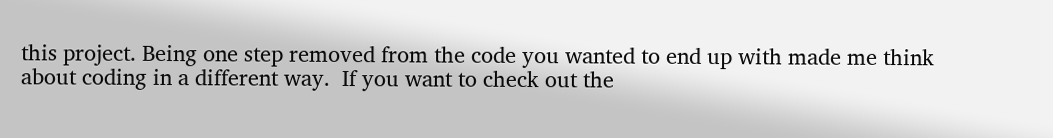this project. Being one step removed from the code you wanted to end up with made me think about coding in a different way.  If you want to check out the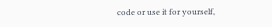code or use it for yourself,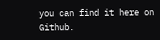you can find it here on Github.